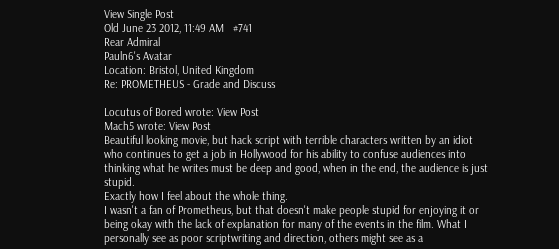View Single Post
Old June 23 2012, 11:49 AM   #741
Rear Admiral
Pauln6's Avatar
Location: Bristol, United Kingdom
Re: PROMETHEUS - Grade and Discuss

Locutus of Bored wrote: View Post
Mach5 wrote: View Post
Beautiful looking movie, but hack script with terrible characters written by an idiot who continues to get a job in Hollywood for his ability to confuse audiences into thinking what he writes must be deep and good, when in the end, the audience is just stupid.
Exactly how I feel about the whole thing.
I wasn't a fan of Prometheus, but that doesn't make people stupid for enjoying it or being okay with the lack of explanation for many of the events in the film. What I personally see as poor scriptwriting and direction, others might see as a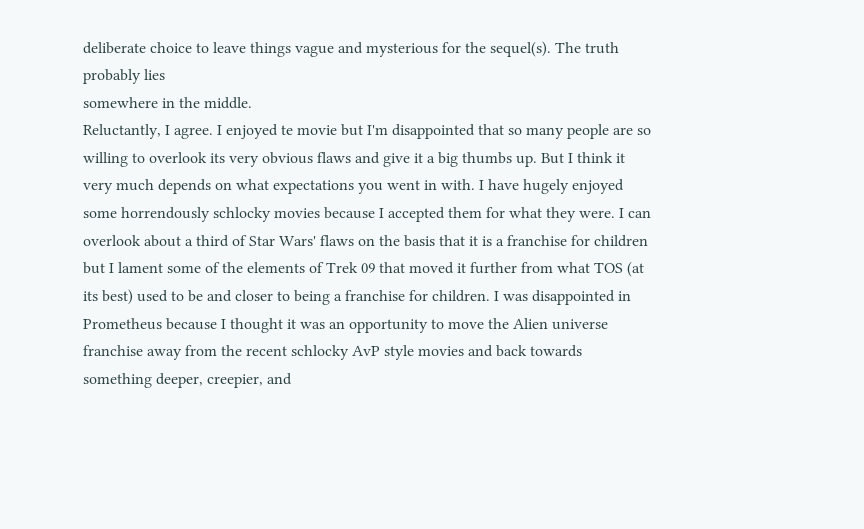deliberate choice to leave things vague and mysterious for the sequel(s). The truth probably lies
somewhere in the middle.
Reluctantly, I agree. I enjoyed te movie but I'm disappointed that so many people are so willing to overlook its very obvious flaws and give it a big thumbs up. But I think it very much depends on what expectations you went in with. I have hugely enjoyed some horrendously schlocky movies because I accepted them for what they were. I can overlook about a third of Star Wars' flaws on the basis that it is a franchise for children but I lament some of the elements of Trek 09 that moved it further from what TOS (at its best) used to be and closer to being a franchise for children. I was disappointed in Prometheus because I thought it was an opportunity to move the Alien universe franchise away from the recent schlocky AvP style movies and back towards something deeper, creepier, and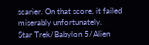scarier. On that score, it failed miserably unfortunately.
Star Trek/Babylon 5/Alien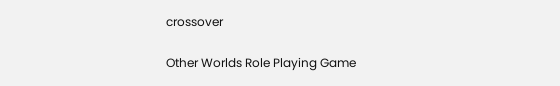crossover

Other Worlds Role Playing Game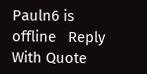Pauln6 is offline   Reply With Quote